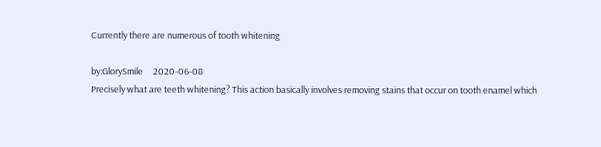Currently there are numerous of tooth whitening

by:GlorySmile     2020-06-08
Precisely what are teeth whitening? This action basically involves removing stains that occur on tooth enamel which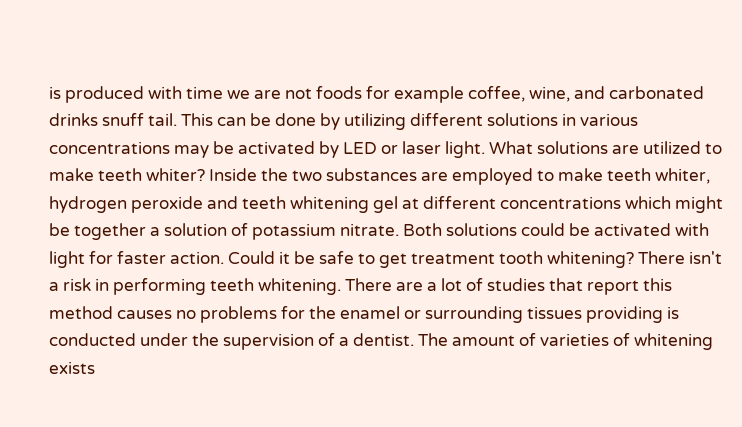is produced with time we are not foods for example coffee, wine, and carbonated drinks snuff tail. This can be done by utilizing different solutions in various concentrations may be activated by LED or laser light. What solutions are utilized to make teeth whiter? Inside the two substances are employed to make teeth whiter, hydrogen peroxide and teeth whitening gel at different concentrations which might be together a solution of potassium nitrate. Both solutions could be activated with light for faster action. Could it be safe to get treatment tooth whitening? There isn't a risk in performing teeth whitening. There are a lot of studies that report this method causes no problems for the enamel or surrounding tissues providing is conducted under the supervision of a dentist. The amount of varieties of whitening exists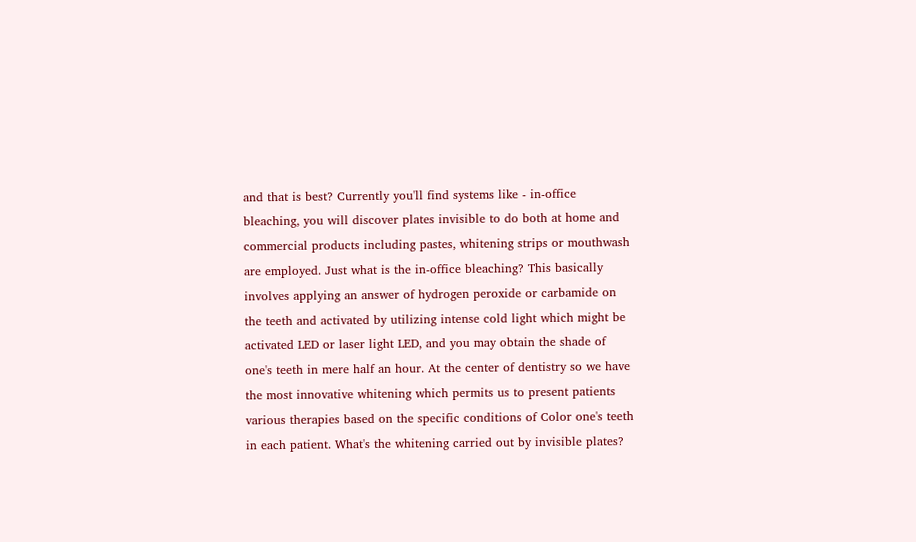and that is best? Currently you'll find systems like - in-office bleaching, you will discover plates invisible to do both at home and commercial products including pastes, whitening strips or mouthwash are employed. Just what is the in-office bleaching? This basically involves applying an answer of hydrogen peroxide or carbamide on the teeth and activated by utilizing intense cold light which might be activated LED or laser light LED, and you may obtain the shade of one's teeth in mere half an hour. At the center of dentistry so we have the most innovative whitening which permits us to present patients various therapies based on the specific conditions of Color one's teeth in each patient. What's the whitening carried out by invisible plates?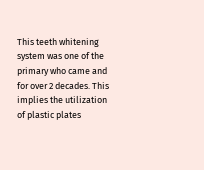This teeth whitening system was one of the primary who came and for over 2 decades. This implies the utilization of plastic plates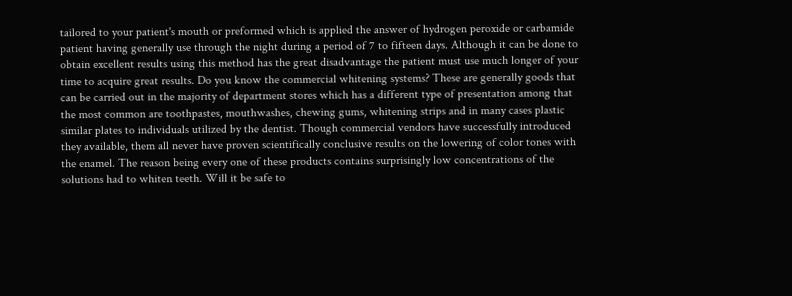tailored to your patient's mouth or preformed which is applied the answer of hydrogen peroxide or carbamide patient having generally use through the night during a period of 7 to fifteen days. Although it can be done to obtain excellent results using this method has the great disadvantage the patient must use much longer of your time to acquire great results. Do you know the commercial whitening systems? These are generally goods that can be carried out in the majority of department stores which has a different type of presentation among that the most common are toothpastes, mouthwashes, chewing gums, whitening strips and in many cases plastic similar plates to individuals utilized by the dentist. Though commercial vendors have successfully introduced they available, them all never have proven scientifically conclusive results on the lowering of color tones with the enamel. The reason being every one of these products contains surprisingly low concentrations of the solutions had to whiten teeth. Will it be safe to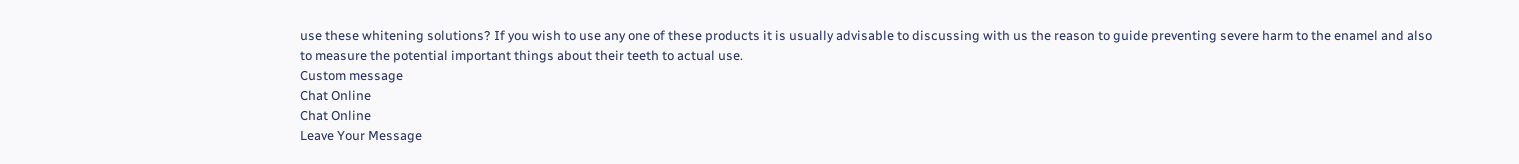use these whitening solutions? If you wish to use any one of these products it is usually advisable to discussing with us the reason to guide preventing severe harm to the enamel and also to measure the potential important things about their teeth to actual use.
Custom message
Chat Online
Chat Online
Leave Your Message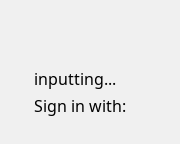inputting...
Sign in with: